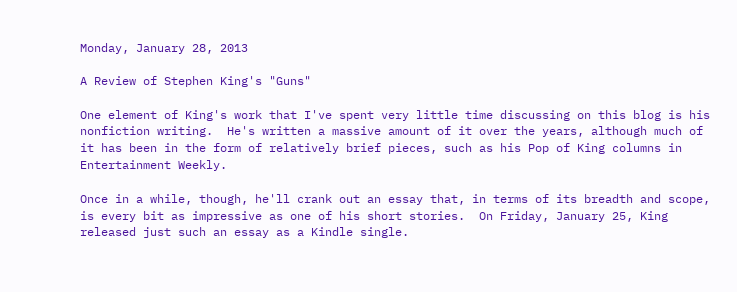Monday, January 28, 2013

A Review of Stephen King's "Guns"

One element of King's work that I've spent very little time discussing on this blog is his nonfiction writing.  He's written a massive amount of it over the years, although much of it has been in the form of relatively brief pieces, such as his Pop of King columns in Entertainment Weekly.

Once in a while, though, he'll crank out an essay that, in terms of its breadth and scope, is every bit as impressive as one of his short stories.  On Friday, January 25, King released just such an essay as a Kindle single.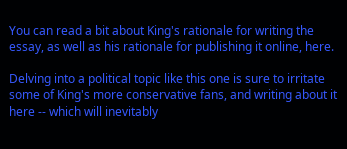You can read a bit about King's rationale for writing the essay, as well as his rationale for publishing it online, here.

Delving into a political topic like this one is sure to irritate some of King's more conservative fans, and writing about it here -- which will inevitably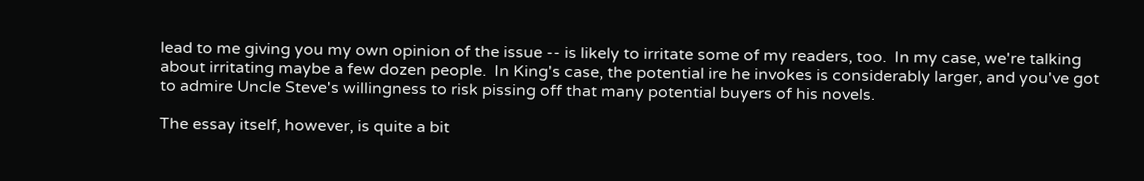lead to me giving you my own opinion of the issue -- is likely to irritate some of my readers, too.  In my case, we're talking about irritating maybe a few dozen people.  In King's case, the potential ire he invokes is considerably larger, and you've got to admire Uncle Steve's willingness to risk pissing off that many potential buyers of his novels.

The essay itself, however, is quite a bit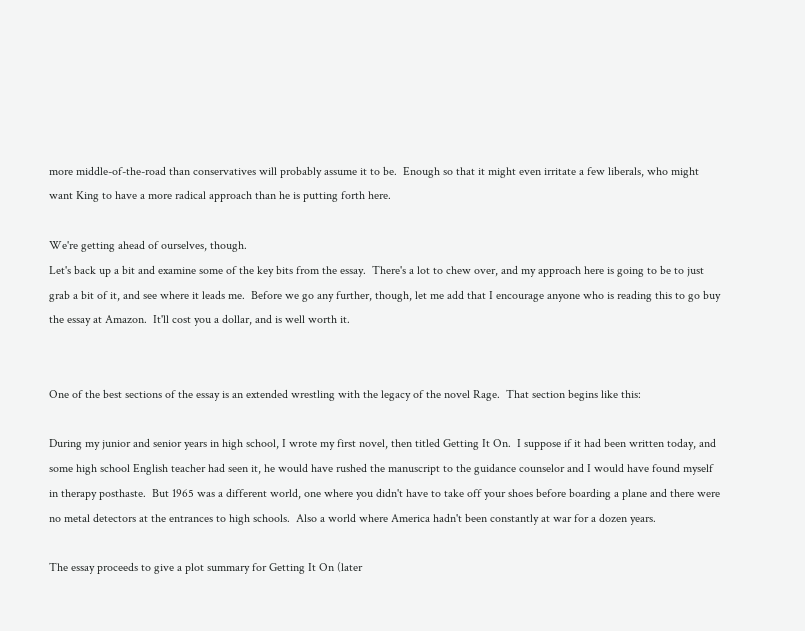more middle-of-the-road than conservatives will probably assume it to be.  Enough so that it might even irritate a few liberals, who might want King to have a more radical approach than he is putting forth here.

We're getting ahead of ourselves, though.
Let's back up a bit and examine some of the key bits from the essay.  There's a lot to chew over, and my approach here is going to be to just grab a bit of it, and see where it leads me.  Before we go any further, though, let me add that I encourage anyone who is reading this to go buy the essay at Amazon.  It'll cost you a dollar, and is well worth it.


One of the best sections of the essay is an extended wrestling with the legacy of the novel Rage.  That section begins like this:

During my junior and senior years in high school, I wrote my first novel, then titled Getting It On.  I suppose if it had been written today, and some high school English teacher had seen it, he would have rushed the manuscript to the guidance counselor and I would have found myself in therapy posthaste.  But 1965 was a different world, one where you didn't have to take off your shoes before boarding a plane and there were no metal detectors at the entrances to high schools.  Also a world where America hadn't been constantly at war for a dozen years.

The essay proceeds to give a plot summary for Getting It On (later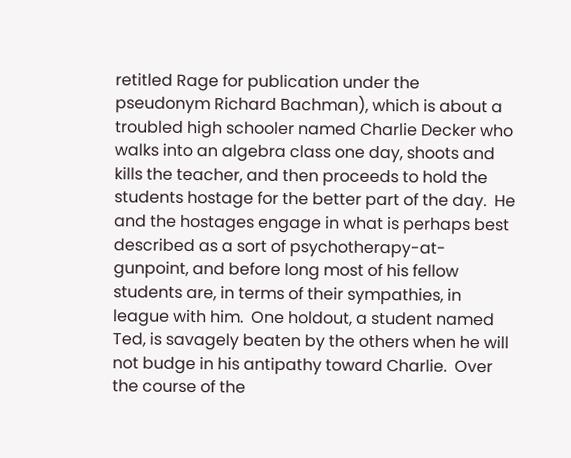retitled Rage for publication under the pseudonym Richard Bachman), which is about a troubled high schooler named Charlie Decker who walks into an algebra class one day, shoots and kills the teacher, and then proceeds to hold the students hostage for the better part of the day.  He and the hostages engage in what is perhaps best described as a sort of psychotherapy-at-gunpoint, and before long most of his fellow students are, in terms of their sympathies, in league with him.  One holdout, a student named Ted, is savagely beaten by the others when he will not budge in his antipathy toward Charlie.  Over the course of the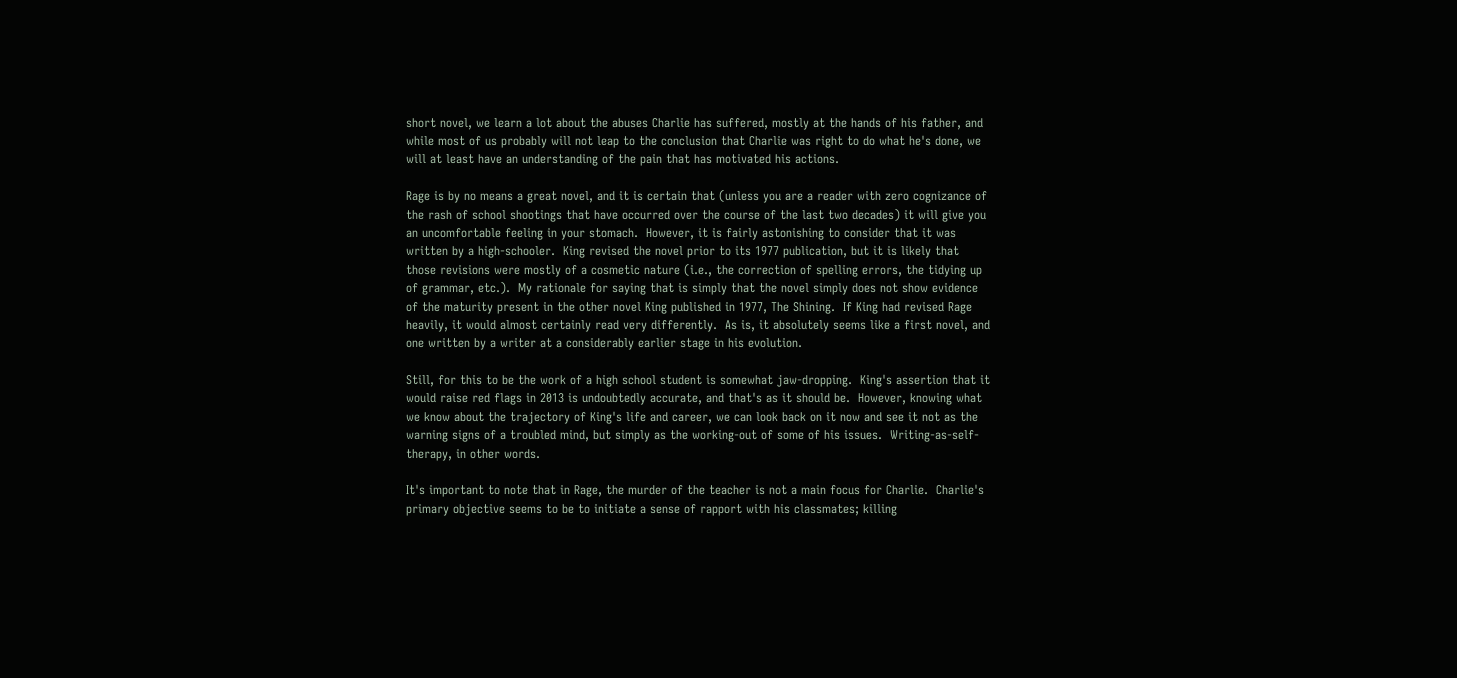short novel, we learn a lot about the abuses Charlie has suffered, mostly at the hands of his father, and while most of us probably will not leap to the conclusion that Charlie was right to do what he's done, we will at least have an understanding of the pain that has motivated his actions.

Rage is by no means a great novel, and it is certain that (unless you are a reader with zero cognizance of the rash of school shootings that have occurred over the course of the last two decades) it will give you an uncomfortable feeling in your stomach.  However, it is fairly astonishing to consider that it was written by a high-schooler.  King revised the novel prior to its 1977 publication, but it is likely that those revisions were mostly of a cosmetic nature (i.e., the correction of spelling errors, the tidying up of grammar, etc.).  My rationale for saying that is simply that the novel simply does not show evidence of the maturity present in the other novel King published in 1977, The Shining.  If King had revised Rage heavily, it would almost certainly read very differently.  As is, it absolutely seems like a first novel, and one written by a writer at a considerably earlier stage in his evolution.

Still, for this to be the work of a high school student is somewhat jaw-dropping.  King's assertion that it would raise red flags in 2013 is undoubtedly accurate, and that's as it should be.  However, knowing what we know about the trajectory of King's life and career, we can look back on it now and see it not as the warning signs of a troubled mind, but simply as the working-out of some of his issues.  Writing-as-self-therapy, in other words.

It's important to note that in Rage, the murder of the teacher is not a main focus for Charlie.  Charlie's primary objective seems to be to initiate a sense of rapport with his classmates; killing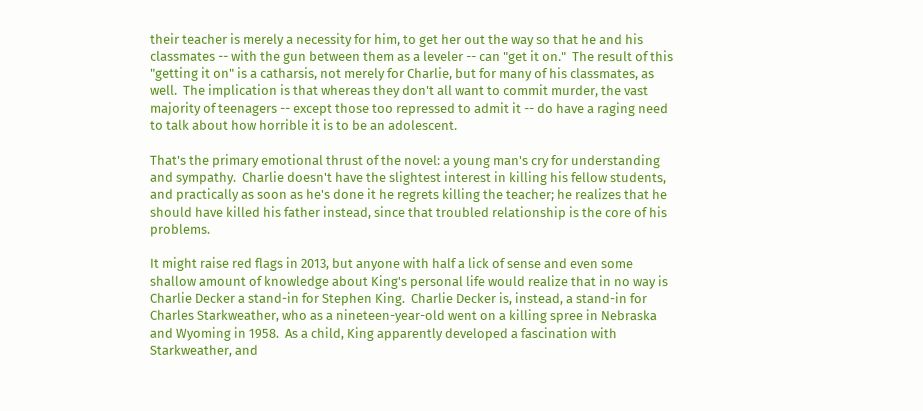their teacher is merely a necessity for him, to get her out the way so that he and his classmates -- with the gun between them as a leveler -- can "get it on."  The result of this "getting it on" is a catharsis, not merely for Charlie, but for many of his classmates, as well.  The implication is that whereas they don't all want to commit murder, the vast majority of teenagers -- except those too repressed to admit it -- do have a raging need to talk about how horrible it is to be an adolescent.

That's the primary emotional thrust of the novel: a young man's cry for understanding and sympathy.  Charlie doesn't have the slightest interest in killing his fellow students, and practically as soon as he's done it he regrets killing the teacher; he realizes that he should have killed his father instead, since that troubled relationship is the core of his problems.

It might raise red flags in 2013, but anyone with half a lick of sense and even some shallow amount of knowledge about King's personal life would realize that in no way is Charlie Decker a stand-in for Stephen King.  Charlie Decker is, instead, a stand-in for Charles Starkweather, who as a nineteen-year-old went on a killing spree in Nebraska and Wyoming in 1958.  As a child, King apparently developed a fascination with Starkweather, and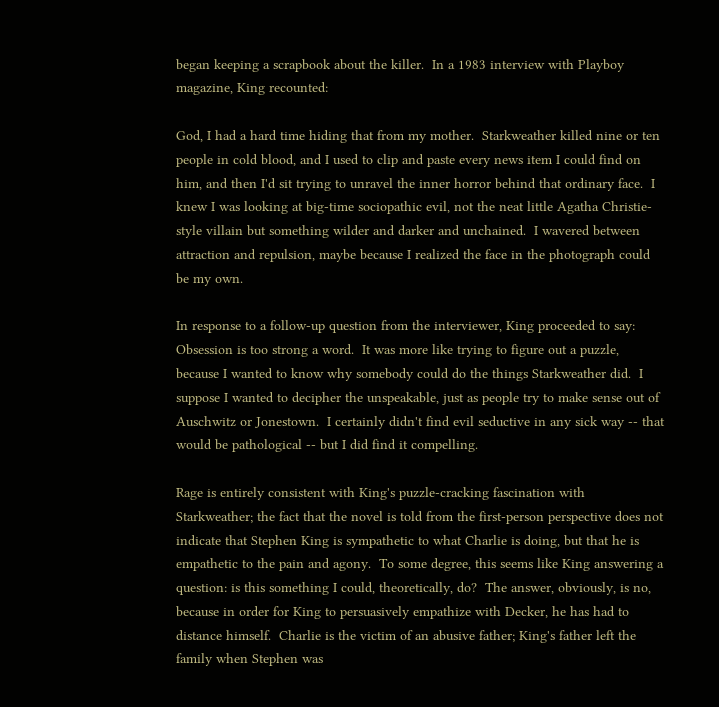began keeping a scrapbook about the killer.  In a 1983 interview with Playboy magazine, King recounted:

God, I had a hard time hiding that from my mother.  Starkweather killed nine or ten people in cold blood, and I used to clip and paste every news item I could find on him, and then I'd sit trying to unravel the inner horror behind that ordinary face.  I knew I was looking at big-time sociopathic evil, not the neat little Agatha Christie-style villain but something wilder and darker and unchained.  I wavered between attraction and repulsion, maybe because I realized the face in the photograph could be my own.

In response to a follow-up question from the interviewer, King proceeded to say:
Obsession is too strong a word.  It was more like trying to figure out a puzzle, because I wanted to know why somebody could do the things Starkweather did.  I suppose I wanted to decipher the unspeakable, just as people try to make sense out of Auschwitz or Jonestown.  I certainly didn't find evil seductive in any sick way -- that would be pathological -- but I did find it compelling.

Rage is entirely consistent with King's puzzle-cracking fascination with Starkweather; the fact that the novel is told from the first-person perspective does not indicate that Stephen King is sympathetic to what Charlie is doing, but that he is empathetic to the pain and agony.  To some degree, this seems like King answering a question: is this something I could, theoretically, do?  The answer, obviously, is no, because in order for King to persuasively empathize with Decker, he has had to distance himself.  Charlie is the victim of an abusive father; King's father left the family when Stephen was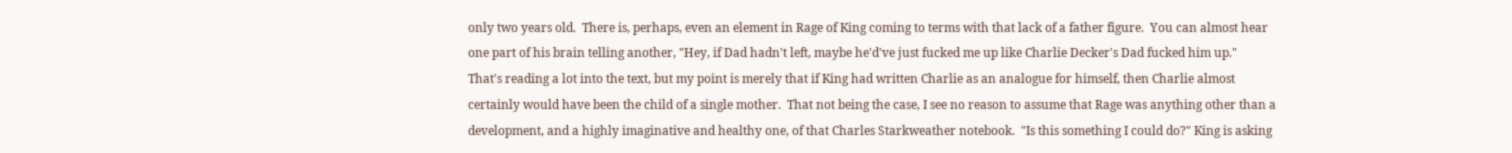only two years old.  There is, perhaps, even an element in Rage of King coming to terms with that lack of a father figure.  You can almost hear one part of his brain telling another, "Hey, if Dad hadn't left, maybe he'd've just fucked me up like Charlie Decker's Dad fucked him up."
That's reading a lot into the text, but my point is merely that if King had written Charlie as an analogue for himself, then Charlie almost certainly would have been the child of a single mother.  That not being the case, I see no reason to assume that Rage was anything other than a development, and a highly imaginative and healthy one, of that Charles Starkweather notebook.  "Is this something I could do?" King is asking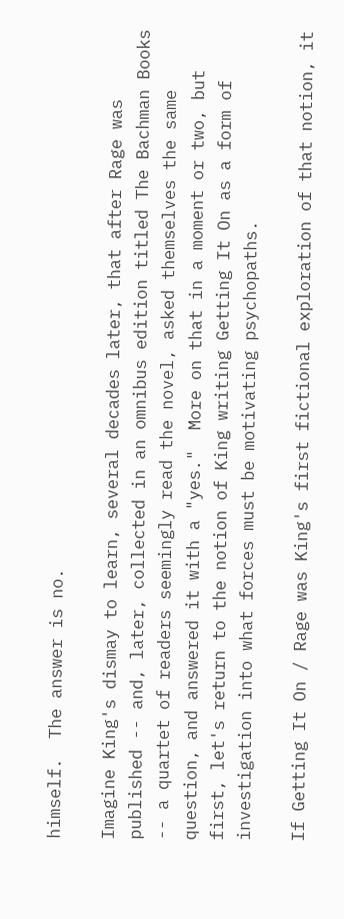himself.  The answer is no.

Imagine King's dismay to learn, several decades later, that after Rage was published -- and, later, collected in an omnibus edition titled The Bachman Books -- a quartet of readers seemingly read the novel, asked themselves the same question, and answered it with a "yes."  More on that in a moment or two, but first, let's return to the notion of King writing Getting It On as a form of investigation into what forces must be motivating psychopaths.

If Getting It On / Rage was King's first fictional exploration of that notion, it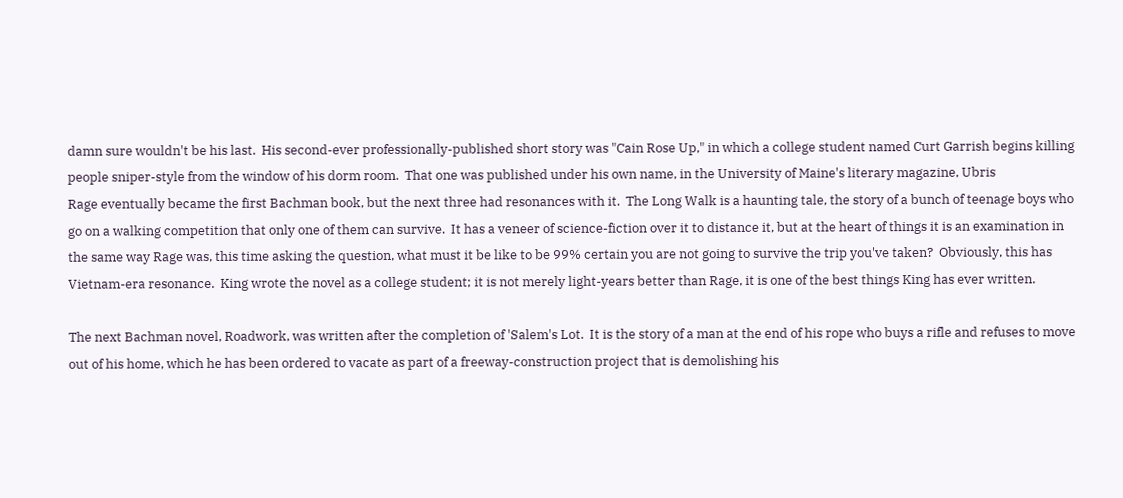damn sure wouldn't be his last.  His second-ever professionally-published short story was "Cain Rose Up," in which a college student named Curt Garrish begins killing people sniper-style from the window of his dorm room.  That one was published under his own name, in the University of Maine's literary magazine, Ubris
Rage eventually became the first Bachman book, but the next three had resonances with it.  The Long Walk is a haunting tale, the story of a bunch of teenage boys who go on a walking competition that only one of them can survive.  It has a veneer of science-fiction over it to distance it, but at the heart of things it is an examination in the same way Rage was, this time asking the question, what must it be like to be 99% certain you are not going to survive the trip you've taken?  Obviously, this has Vietnam-era resonance.  King wrote the novel as a college student; it is not merely light-years better than Rage, it is one of the best things King has ever written.

The next Bachman novel, Roadwork, was written after the completion of 'Salem's Lot.  It is the story of a man at the end of his rope who buys a rifle and refuses to move out of his home, which he has been ordered to vacate as part of a freeway-construction project that is demolishing his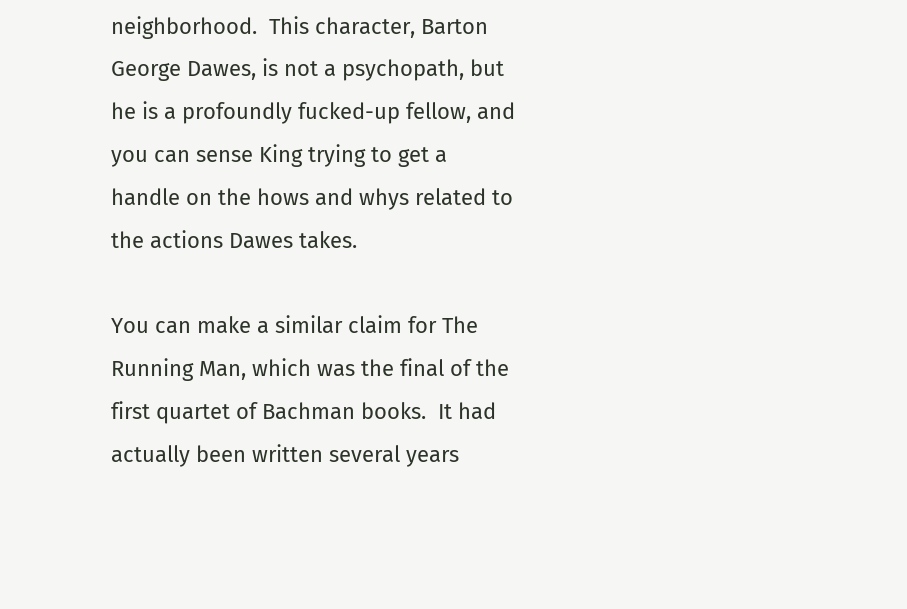neighborhood.  This character, Barton George Dawes, is not a psychopath, but he is a profoundly fucked-up fellow, and you can sense King trying to get a handle on the hows and whys related to the actions Dawes takes.

You can make a similar claim for The Running Man, which was the final of the first quartet of Bachman books.  It had actually been written several years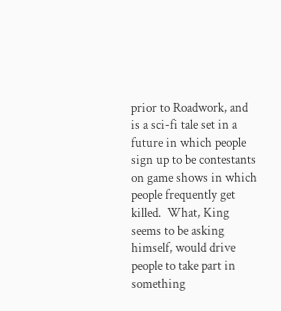prior to Roadwork, and is a sci-fi tale set in a future in which people sign up to be contestants on game shows in which people frequently get killed.  What, King seems to be asking himself, would drive people to take part in something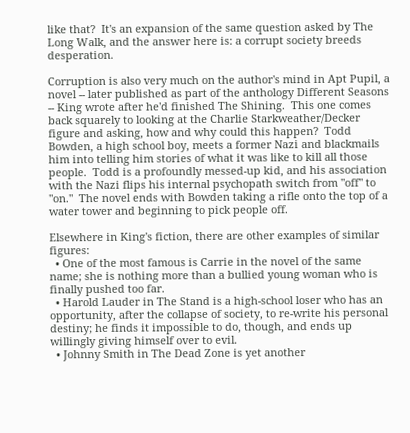like that?  It's an expansion of the same question asked by The Long Walk, and the answer here is: a corrupt society breeds desperation.

Corruption is also very much on the author's mind in Apt Pupil, a novel -- later published as part of the anthology Different Seasons -- King wrote after he'd finished The Shining.  This one comes back squarely to looking at the Charlie Starkweather/Decker figure and asking, how and why could this happen?  Todd Bowden, a high school boy, meets a former Nazi and blackmails him into telling him stories of what it was like to kill all those people.  Todd is a profoundly messed-up kid, and his association with the Nazi flips his internal psychopath switch from "off" to "on."  The novel ends with Bowden taking a rifle onto the top of a water tower and beginning to pick people off.

Elsewhere in King's fiction, there are other examples of similar figures:
  • One of the most famous is Carrie in the novel of the same name; she is nothing more than a bullied young woman who is finally pushed too far.
  • Harold Lauder in The Stand is a high-school loser who has an opportunity, after the collapse of society, to re-write his personal destiny; he finds it impossible to do, though, and ends up willingly giving himself over to evil.
  • Johnny Smith in The Dead Zone is yet another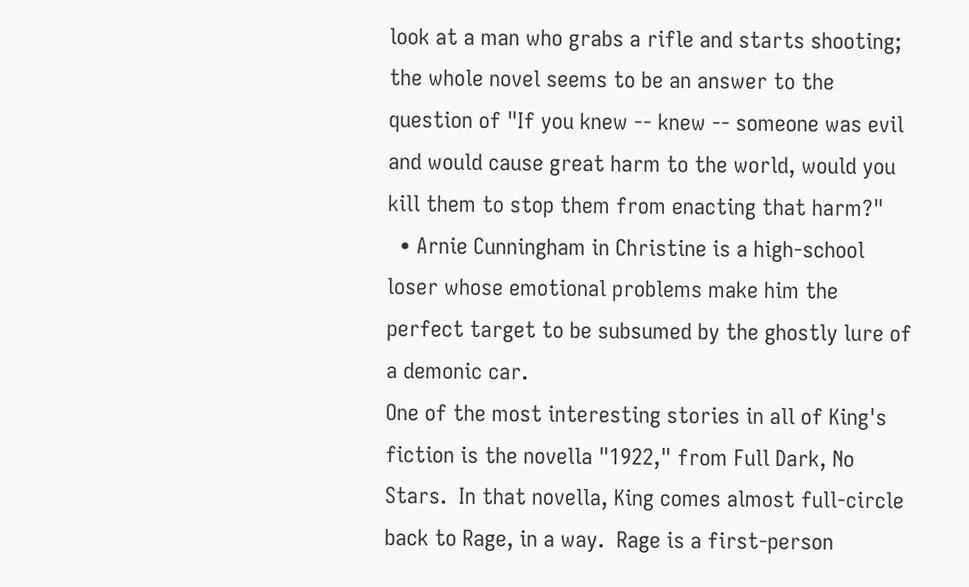look at a man who grabs a rifle and starts shooting; the whole novel seems to be an answer to the question of "If you knew -- knew -- someone was evil and would cause great harm to the world, would you kill them to stop them from enacting that harm?"
  • Arnie Cunningham in Christine is a high-school loser whose emotional problems make him the perfect target to be subsumed by the ghostly lure of a demonic car.
One of the most interesting stories in all of King's fiction is the novella "1922," from Full Dark, No Stars.  In that novella, King comes almost full-circle back to Rage, in a way.  Rage is a first-person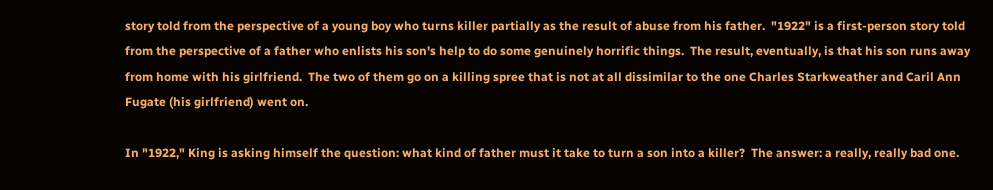story told from the perspective of a young boy who turns killer partially as the result of abuse from his father.  "1922" is a first-person story told from the perspective of a father who enlists his son's help to do some genuinely horrific things.  The result, eventually, is that his son runs away from home with his girlfriend.  The two of them go on a killing spree that is not at all dissimilar to the one Charles Starkweather and Caril Ann Fugate (his girlfriend) went on.

In "1922," King is asking himself the question: what kind of father must it take to turn a son into a killer?  The answer: a really, really bad one.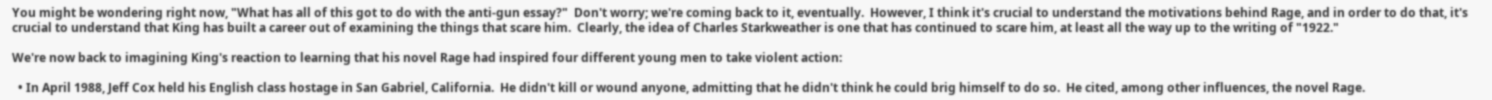You might be wondering right now, "What has all of this got to do with the anti-gun essay?"  Don't worry; we're coming back to it, eventually.  However, I think it's crucial to understand the motivations behind Rage, and in order to do that, it's crucial to understand that King has built a career out of examining the things that scare him.  Clearly, the idea of Charles Starkweather is one that has continued to scare him, at least all the way up to the writing of "1922."

We're now back to imagining King's reaction to learning that his novel Rage had inspired four different young men to take violent action:

  • In April 1988, Jeff Cox held his English class hostage in San Gabriel, California.  He didn't kill or wound anyone, admitting that he didn't think he could brig himself to do so.  He cited, among other influences, the novel Rage.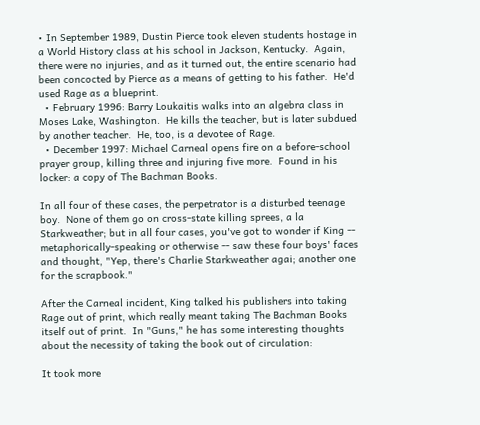• In September 1989, Dustin Pierce took eleven students hostage in a World History class at his school in Jackson, Kentucky.  Again, there were no injuries, and as it turned out, the entire scenario had been concocted by Pierce as a means of getting to his father.  He'd used Rage as a blueprint.
  • February 1996: Barry Loukaitis walks into an algebra class in Moses Lake, Washington.  He kills the teacher, but is later subdued by another teacher.  He, too, is a devotee of Rage.
  • December 1997: Michael Carneal opens fire on a before-school prayer group, killing three and injuring five more.  Found in his locker: a copy of The Bachman Books.

In all four of these cases, the perpetrator is a disturbed teenage boy.  None of them go on cross-state killing sprees, a la Starkweather; but in all four cases, you've got to wonder if King -- metaphorically-speaking or otherwise -- saw these four boys' faces and thought, "Yep, there's Charlie Starkweather agai; another one for the scrapbook."

After the Carneal incident, King talked his publishers into taking Rage out of print, which really meant taking The Bachman Books itself out of print.  In "Guns," he has some interesting thoughts about the necessity of taking the book out of circulation:

It took more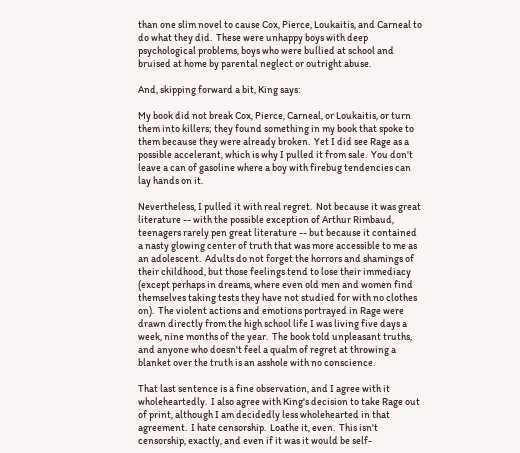than one slim novel to cause Cox, Pierce, Loukaitis, and Carneal to do what they did.  These were unhappy boys with deep psychological problems, boys who were bullied at school and bruised at home by parental neglect or outright abuse.

And, skipping forward a bit, King says:

My book did not break Cox, Pierce, Carneal, or Loukaitis, or turn them into killers; they found something in my book that spoke to them because they were already broken.  Yet I did see Rage as a possible accelerant, which is why I pulled it from sale.  You don't leave a can of gasoline where a boy with firebug tendencies can lay hands on it.

Nevertheless, I pulled it with real regret.  Not because it was great literature -- with the possible exception of Arthur Rimbaud, teenagers rarely pen great literature -- but because it contained a nasty glowing center of truth that was more accessible to me as an adolescent.  Adults do not forget the horrors and shamings of their childhood, but those feelings tend to lose their immediacy (except perhaps in dreams, where even old men and women find themselves taking tests they have not studied for with no clothes on).  The violent actions and emotions portrayed in Rage were drawn directly from the high school life I was living five days a week, nine months of the year.  The book told unpleasant truths, and anyone who doesn't feel a qualm of regret at throwing a blanket over the truth is an asshole with no conscience.

That last sentence is a fine observation, and I agree with it wholeheartedly.  I also agree with King's decision to take Rage out of print, although I am decidedly less wholehearted in that agreement.  I hate censorship.  Loathe it, even.  This isn't censorship, exactly, and even if it was it would be self-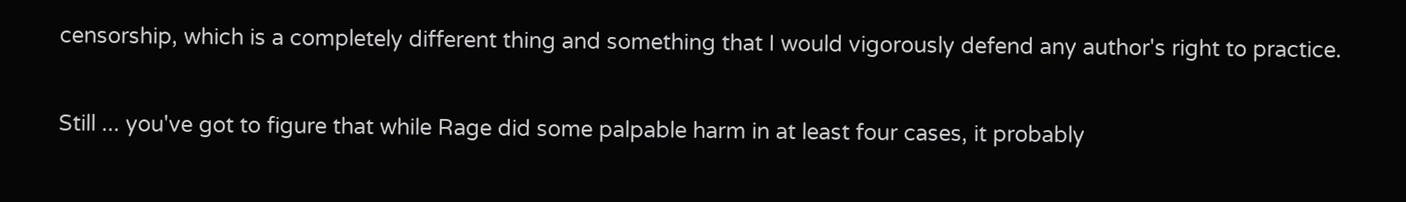censorship, which is a completely different thing and something that I would vigorously defend any author's right to practice.

Still ... you've got to figure that while Rage did some palpable harm in at least four cases, it probably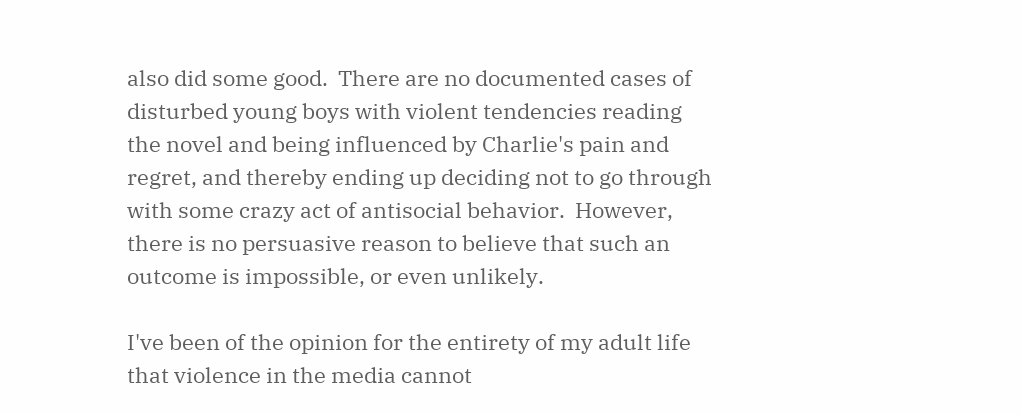also did some good.  There are no documented cases of disturbed young boys with violent tendencies reading the novel and being influenced by Charlie's pain and regret, and thereby ending up deciding not to go through with some crazy act of antisocial behavior.  However, there is no persuasive reason to believe that such an outcome is impossible, or even unlikely.

I've been of the opinion for the entirety of my adult life that violence in the media cannot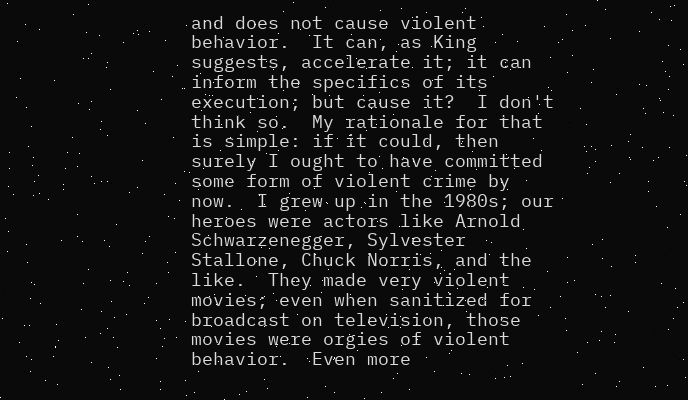and does not cause violent behavior.  It can, as King suggests, accelerate it; it can inform the specifics of its execution; but cause it?  I don't think so.  My rationale for that is simple: if it could, then surely I ought to have committed some form of violent crime by now.  I grew up in the 1980s; our heroes were actors like Arnold Schwarzenegger, Sylvester Stallone, Chuck Norris, and the like.  They made very violent movies; even when sanitized for broadcast on television, those movies were orgies of violent behavior.  Even more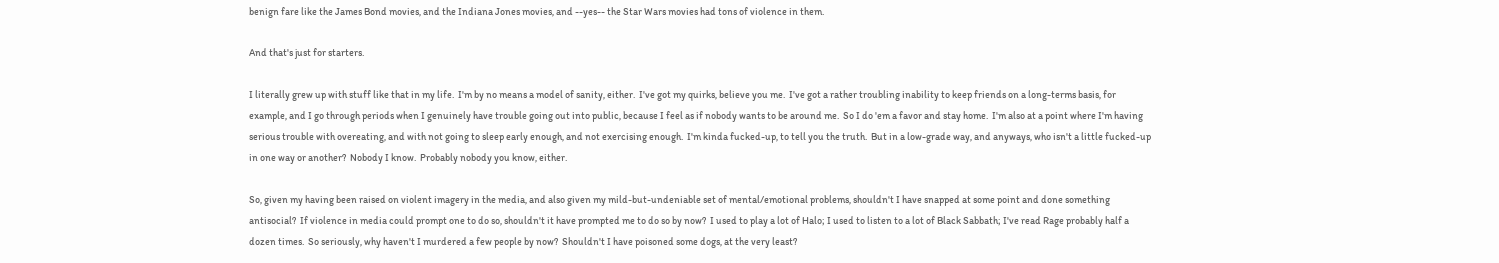benign fare like the James Bond movies, and the Indiana Jones movies, and --yes-- the Star Wars movies had tons of violence in them.

And that's just for starters.

I literally grew up with stuff like that in my life.  I'm by no means a model of sanity, either.  I've got my quirks, believe you me.  I've got a rather troubling inability to keep friends on a long-terms basis, for example, and I go through periods when I genuinely have trouble going out into public, because I feel as if nobody wants to be around me.  So I do 'em a favor and stay home.  I'm also at a point where I'm having serious trouble with overeating, and with not going to sleep early enough, and not exercising enough.  I'm kinda fucked-up, to tell you the truth.  But in a low-grade way, and anyways, who isn't a little fucked-up in one way or another?  Nobody I know.  Probably nobody you know, either.

So, given my having been raised on violent imagery in the media, and also given my mild-but-undeniable set of mental/emotional problems, shouldn't I have snapped at some point and done something antisocial?  If violence in media could prompt one to do so, shouldn't it have prompted me to do so by now?  I used to play a lot of Halo; I used to listen to a lot of Black Sabbath; I've read Rage probably half a dozen times.  So seriously, why haven't I murdered a few people by now?  Shouldn't I have poisoned some dogs, at the very least?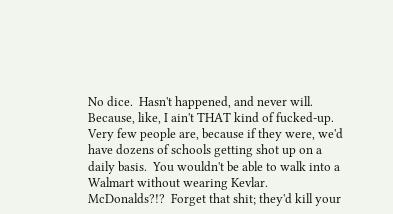No dice.  Hasn't happened, and never will.  Because, like, I ain't THAT kind of fucked-up.  Very few people are, because if they were, we'd have dozens of schools getting shot up on a daily basis.  You wouldn't be able to walk into a Walmart without wearing Kevlar.  McDonalds?!?  Forget that shit; they'd kill your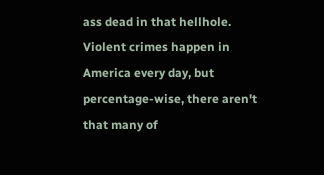ass dead in that hellhole.  Violent crimes happen in America every day, but percentage-wise, there aren't that many of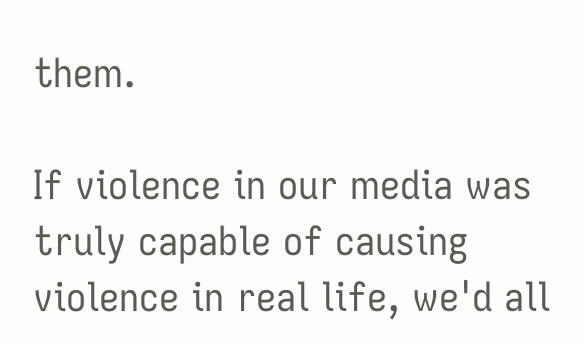them.

If violence in our media was truly capable of causing violence in real life, we'd all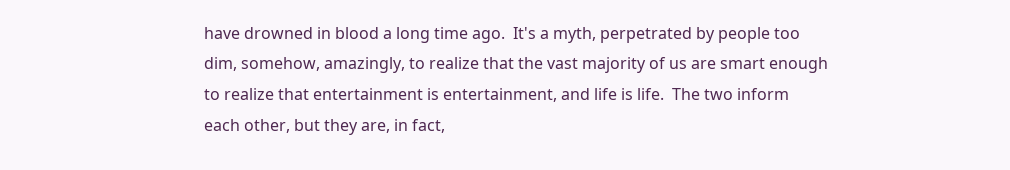have drowned in blood a long time ago.  It's a myth, perpetrated by people too dim, somehow, amazingly, to realize that the vast majority of us are smart enough to realize that entertainment is entertainment, and life is life.  The two inform each other, but they are, in fact,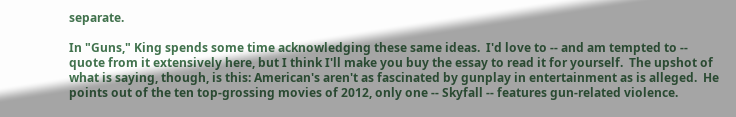separate.

In "Guns," King spends some time acknowledging these same ideas.  I'd love to -- and am tempted to -- quote from it extensively here, but I think I'll make you buy the essay to read it for yourself.  The upshot of what is saying, though, is this: American's aren't as fascinated by gunplay in entertainment as is alleged.  He points out of the ten top-grossing movies of 2012, only one -- Skyfall -- features gun-related violence.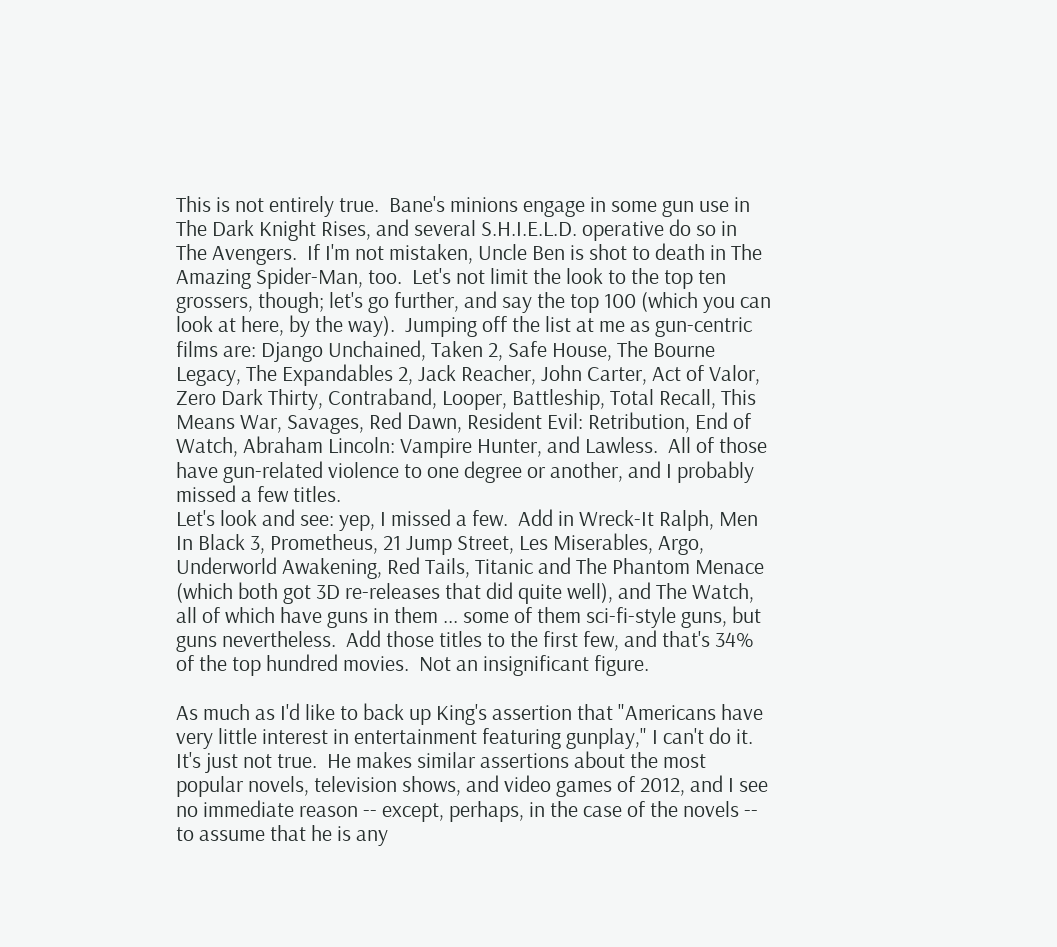This is not entirely true.  Bane's minions engage in some gun use in The Dark Knight Rises, and several S.H.I.E.L.D. operative do so in The Avengers.  If I'm not mistaken, Uncle Ben is shot to death in The Amazing Spider-Man, too.  Let's not limit the look to the top ten grossers, though; let's go further, and say the top 100 (which you can look at here, by the way).  Jumping off the list at me as gun-centric films are: Django Unchained, Taken 2, Safe House, The Bourne Legacy, The Expandables 2, Jack Reacher, John Carter, Act of Valor, Zero Dark Thirty, Contraband, Looper, Battleship, Total Recall, This Means War, Savages, Red Dawn, Resident Evil: Retribution, End of Watch, Abraham Lincoln: Vampire Hunter, and Lawless.  All of those have gun-related violence to one degree or another, and I probably missed a few titles.
Let's look and see: yep, I missed a few.  Add in Wreck-It Ralph, Men In Black 3, Prometheus, 21 Jump Street, Les Miserables, Argo, Underworld Awakening, Red Tails, Titanic and The Phantom Menace (which both got 3D re-releases that did quite well), and The Watch, all of which have guns in them ... some of them sci-fi-style guns, but guns nevertheless.  Add those titles to the first few, and that's 34% of the top hundred movies.  Not an insignificant figure.

As much as I'd like to back up King's assertion that "Americans have very little interest in entertainment featuring gunplay," I can't do it.  It's just not true.  He makes similar assertions about the most popular novels, television shows, and video games of 2012, and I see no immediate reason -- except, perhaps, in the case of the novels -- to assume that he is any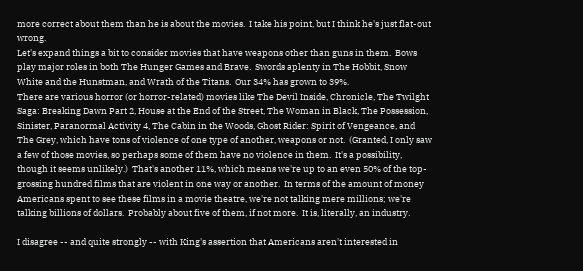more correct about them than he is about the movies.  I take his point, but I think he's just flat-out wrong.
Let's expand things a bit to consider movies that have weapons other than guns in them.  Bows play major roles in both The Hunger Games and Brave.  Swords aplenty in The Hobbit, Snow White and the Hunstman, and Wrath of the Titans.  Our 34% has grown to 39%.
There are various horror (or horror-related) movies like The Devil Inside, Chronicle, The Twilght Saga: Breaking Dawn Part 2, House at the End of the Street, The Woman in Black, The Possession, Sinister, Paranormal Activity 4, The Cabin in the Woods, Ghost Rider: Spirit of Vengeance, and The Grey, which have tons of violence of one type of another, weapons or not.  (Granted, I only saw a few of those movies, so perhaps some of them have no violence in them.  It's a possibility, though it seems unlikely.)  That's another 11%, which means we're up to an even 50% of the top-grossing hundred films that are violent in one way or another.  In terms of the amount of money Americans spent to see these films in a movie theatre, we're not talking mere millions; we're talking billions of dollars.  Probably about five of them, if not more.  It is, literally, an industry.

I disagree -- and quite strongly -- with King's assertion that Americans aren't interested in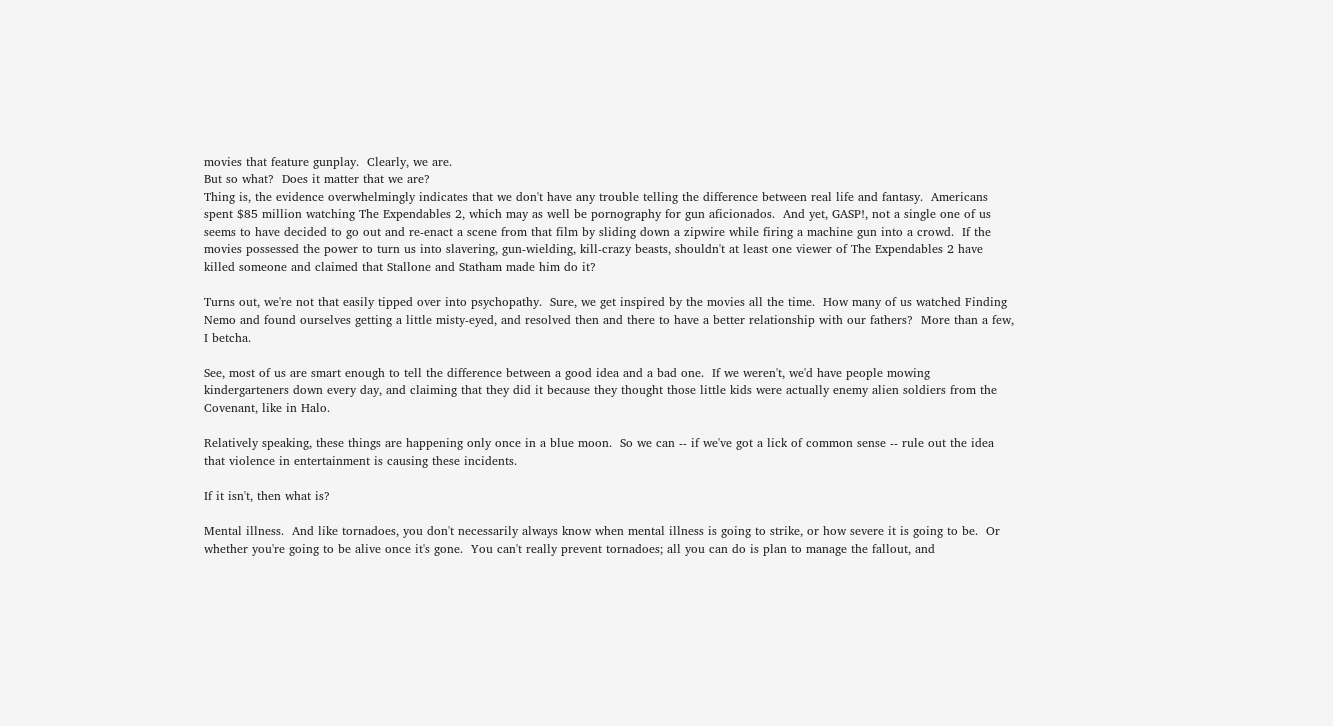movies that feature gunplay.  Clearly, we are.
But so what?  Does it matter that we are?
Thing is, the evidence overwhelmingly indicates that we don't have any trouble telling the difference between real life and fantasy.  Americans spent $85 million watching The Expendables 2, which may as well be pornography for gun aficionados.  And yet, GASP!, not a single one of us seems to have decided to go out and re-enact a scene from that film by sliding down a zipwire while firing a machine gun into a crowd.  If the movies possessed the power to turn us into slavering, gun-wielding, kill-crazy beasts, shouldn't at least one viewer of The Expendables 2 have killed someone and claimed that Stallone and Statham made him do it?

Turns out, we're not that easily tipped over into psychopathy.  Sure, we get inspired by the movies all the time.  How many of us watched Finding Nemo and found ourselves getting a little misty-eyed, and resolved then and there to have a better relationship with our fathers?  More than a few, I betcha.

See, most of us are smart enough to tell the difference between a good idea and a bad one.  If we weren't, we'd have people mowing kindergarteners down every day, and claiming that they did it because they thought those little kids were actually enemy alien soldiers from the Covenant, like in Halo.

Relatively speaking, these things are happening only once in a blue moon.  So we can -- if we've got a lick of common sense -- rule out the idea that violence in entertainment is causing these incidents.

If it isn't, then what is?

Mental illness.  And like tornadoes, you don't necessarily always know when mental illness is going to strike, or how severe it is going to be.  Or whether you're going to be alive once it's gone.  You can't really prevent tornadoes; all you can do is plan to manage the fallout, and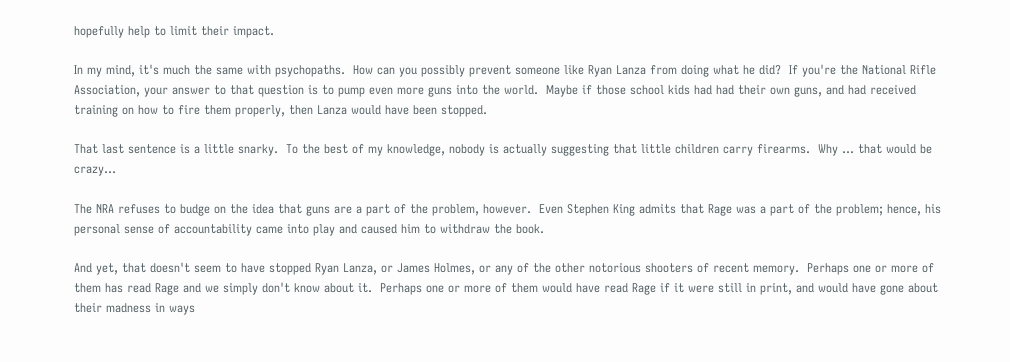hopefully help to limit their impact.

In my mind, it's much the same with psychopaths.  How can you possibly prevent someone like Ryan Lanza from doing what he did?  If you're the National Rifle Association, your answer to that question is to pump even more guns into the world.  Maybe if those school kids had had their own guns, and had received training on how to fire them properly, then Lanza would have been stopped.

That last sentence is a little snarky.  To the best of my knowledge, nobody is actually suggesting that little children carry firearms.  Why ... that would be crazy...

The NRA refuses to budge on the idea that guns are a part of the problem, however.  Even Stephen King admits that Rage was a part of the problem; hence, his personal sense of accountability came into play and caused him to withdraw the book.

And yet, that doesn't seem to have stopped Ryan Lanza, or James Holmes, or any of the other notorious shooters of recent memory.  Perhaps one or more of them has read Rage and we simply don't know about it.  Perhaps one or more of them would have read Rage if it were still in print, and would have gone about their madness in ways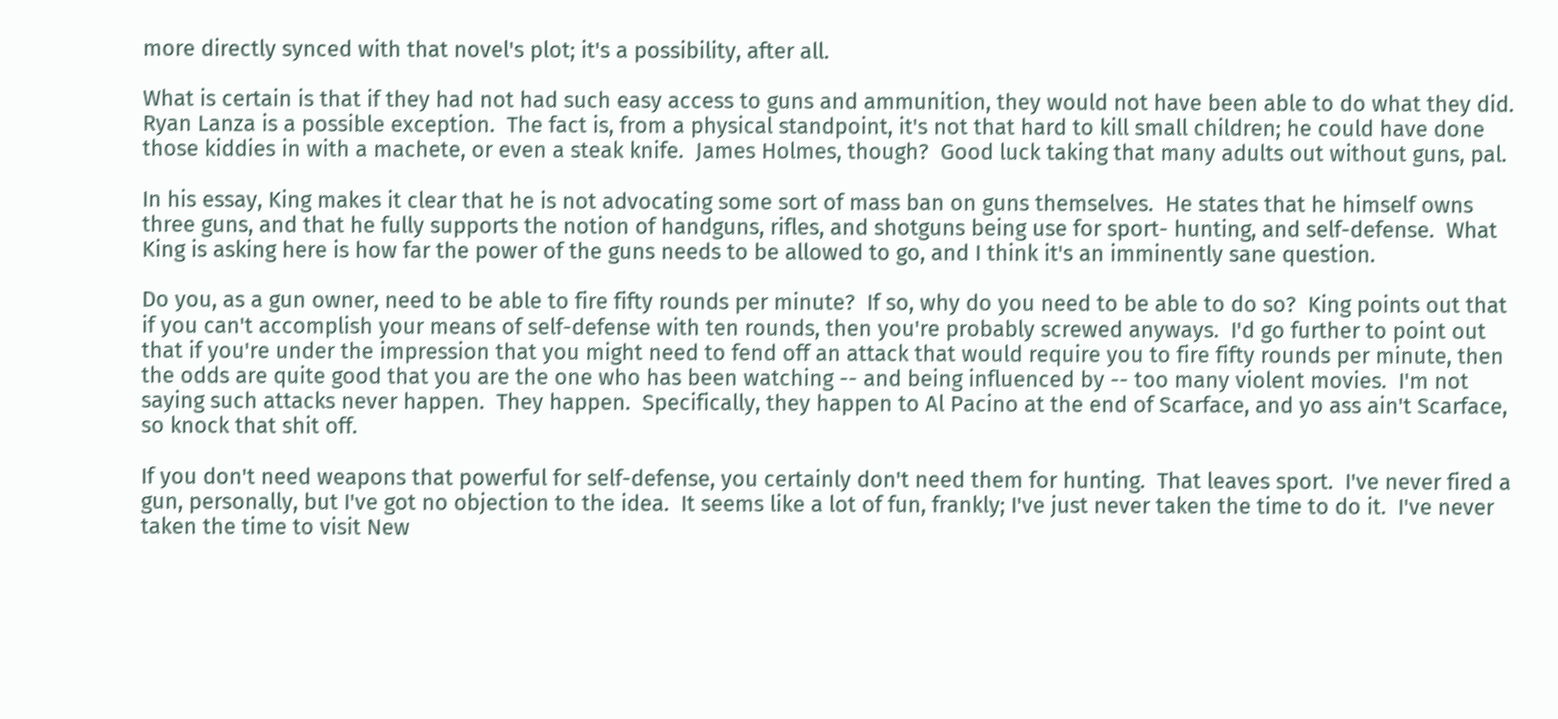more directly synced with that novel's plot; it's a possibility, after all.

What is certain is that if they had not had such easy access to guns and ammunition, they would not have been able to do what they did.  Ryan Lanza is a possible exception.  The fact is, from a physical standpoint, it's not that hard to kill small children; he could have done those kiddies in with a machete, or even a steak knife.  James Holmes, though?  Good luck taking that many adults out without guns, pal.

In his essay, King makes it clear that he is not advocating some sort of mass ban on guns themselves.  He states that he himself owns three guns, and that he fully supports the notion of handguns, rifles, and shotguns being use for sport- hunting, and self-defense.  What King is asking here is how far the power of the guns needs to be allowed to go, and I think it's an imminently sane question.

Do you, as a gun owner, need to be able to fire fifty rounds per minute?  If so, why do you need to be able to do so?  King points out that if you can't accomplish your means of self-defense with ten rounds, then you're probably screwed anyways.  I'd go further to point out that if you're under the impression that you might need to fend off an attack that would require you to fire fifty rounds per minute, then the odds are quite good that you are the one who has been watching -- and being influenced by -- too many violent movies.  I'm not saying such attacks never happen.  They happen.  Specifically, they happen to Al Pacino at the end of Scarface, and yo ass ain't Scarface, so knock that shit off.

If you don't need weapons that powerful for self-defense, you certainly don't need them for hunting.  That leaves sport.  I've never fired a gun, personally, but I've got no objection to the idea.  It seems like a lot of fun, frankly; I've just never taken the time to do it.  I've never taken the time to visit New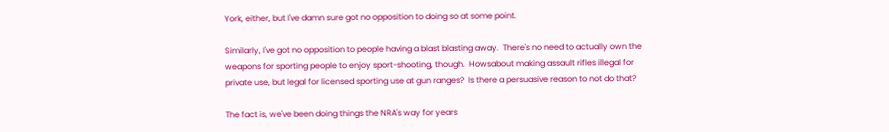York, either, but I've damn sure got no opposition to doing so at some point.

Similarly, I've got no opposition to people having a blast blasting away.  There's no need to actually own the weapons for sporting people to enjoy sport-shooting, though.  Howsabout making assault rifles illegal for private use, but legal for licensed sporting use at gun ranges?  Is there a persuasive reason to not do that?

The fact is, we've been doing things the NRA's way for years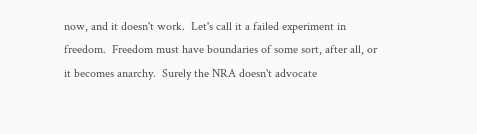now, and it doesn't work.  Let's call it a failed experiment in freedom.  Freedom must have boundaries of some sort, after all, or it becomes anarchy.  Surely the NRA doesn't advocate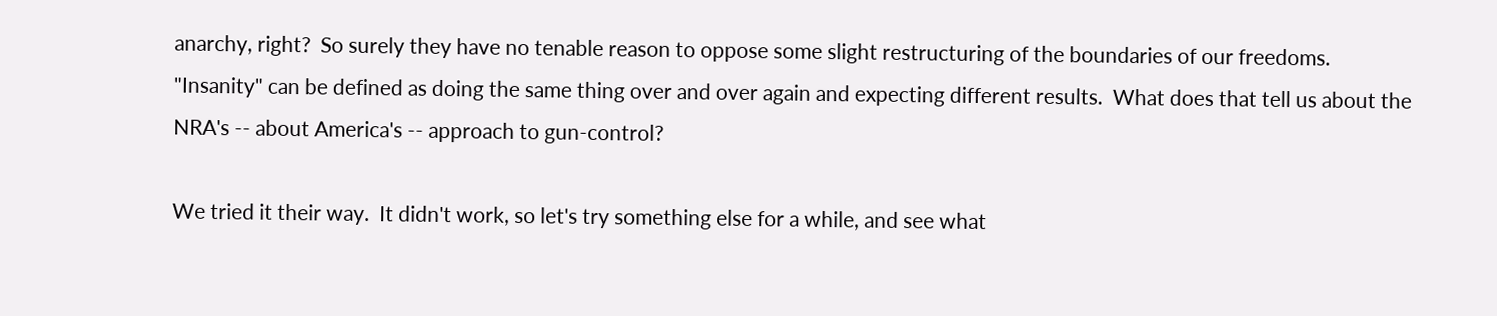anarchy, right?  So surely they have no tenable reason to oppose some slight restructuring of the boundaries of our freedoms.
"Insanity" can be defined as doing the same thing over and over again and expecting different results.  What does that tell us about the NRA's -- about America's -- approach to gun-control?

We tried it their way.  It didn't work, so let's try something else for a while, and see what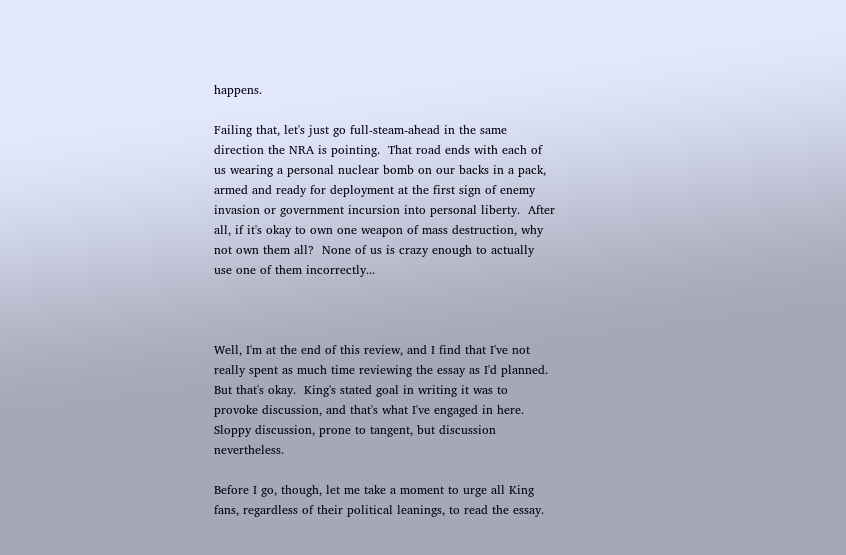happens.

Failing that, let's just go full-steam-ahead in the same direction the NRA is pointing.  That road ends with each of us wearing a personal nuclear bomb on our backs in a pack, armed and ready for deployment at the first sign of enemy invasion or government incursion into personal liberty.  After all, if it's okay to own one weapon of mass destruction, why not own them all?  None of us is crazy enough to actually use one of them incorrectly...



Well, I'm at the end of this review, and I find that I've not really spent as much time reviewing the essay as I'd planned.  But that's okay.  King's stated goal in writing it was to provoke discussion, and that's what I've engaged in here.  Sloppy discussion, prone to tangent, but discussion nevertheless.

Before I go, though, let me take a moment to urge all King fans, regardless of their political leanings, to read the essay.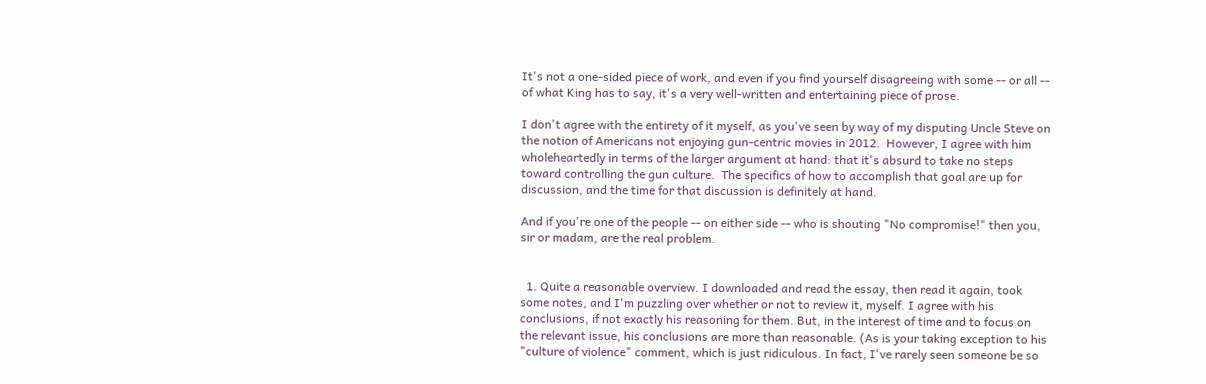It's not a one-sided piece of work, and even if you find yourself disagreeing with some -- or all -- of what King has to say, it's a very well-written and entertaining piece of prose.

I don't agree with the entirety of it myself, as you've seen by way of my disputing Uncle Steve on the notion of Americans not enjoying gun-centric movies in 2012.  However, I agree with him wholeheartedly in terms of the larger argument at hand: that it's absurd to take no steps toward controlling the gun culture.  The specifics of how to accomplish that goal are up for discussion, and the time for that discussion is definitely at hand.

And if you're one of the people -- on either side -- who is shouting "No compromise!" then you, sir or madam, are the real problem.


  1. Quite a reasonable overview. I downloaded and read the essay, then read it again, took some notes, and I'm puzzling over whether or not to review it, myself. I agree with his conclusions, if not exactly his reasoning for them. But, in the interest of time and to focus on the relevant issue, his conclusions are more than reasonable. (As is your taking exception to his "culture of violence" comment, which is just ridiculous. In fact, I've rarely seen someone be so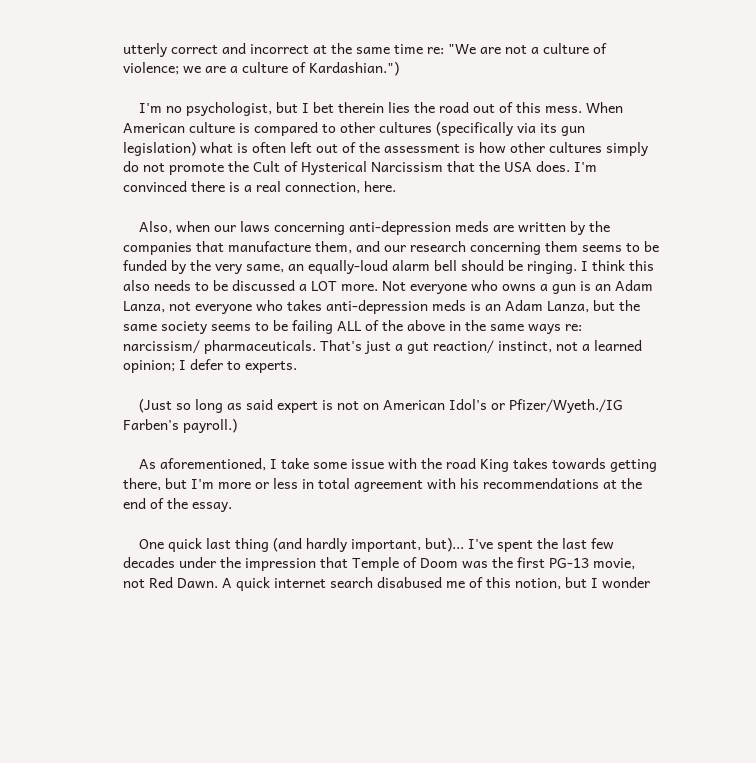utterly correct and incorrect at the same time re: "We are not a culture of violence; we are a culture of Kardashian.")

    I'm no psychologist, but I bet therein lies the road out of this mess. When American culture is compared to other cultures (specifically via its gun legislation) what is often left out of the assessment is how other cultures simply do not promote the Cult of Hysterical Narcissism that the USA does. I'm convinced there is a real connection, here.

    Also, when our laws concerning anti-depression meds are written by the companies that manufacture them, and our research concerning them seems to be funded by the very same, an equally-loud alarm bell should be ringing. I think this also needs to be discussed a LOT more. Not everyone who owns a gun is an Adam Lanza, not everyone who takes anti-depression meds is an Adam Lanza, but the same society seems to be failing ALL of the above in the same ways re: narcissism/ pharmaceuticals. That's just a gut reaction/ instinct, not a learned opinion; I defer to experts.

    (Just so long as said expert is not on American Idol's or Pfizer/Wyeth./IG Farben's payroll.)

    As aforementioned, I take some issue with the road King takes towards getting there, but I'm more or less in total agreement with his recommendations at the end of the essay.

    One quick last thing (and hardly important, but)... I've spent the last few decades under the impression that Temple of Doom was the first PG-13 movie, not Red Dawn. A quick internet search disabused me of this notion, but I wonder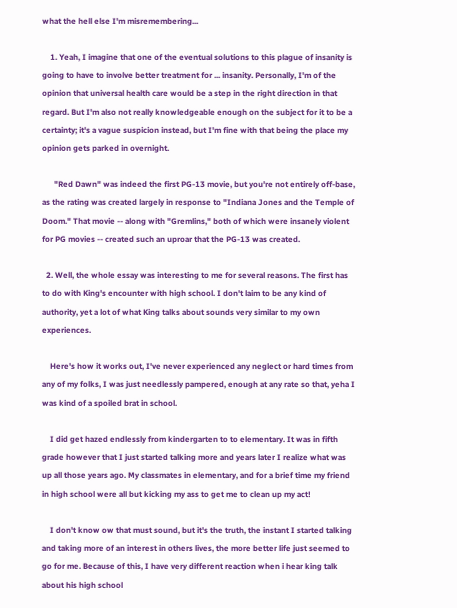what the hell else I'm misremembering...

    1. Yeah, I imagine that one of the eventual solutions to this plague of insanity is going to have to involve better treatment for ... insanity. Personally, I'm of the opinion that universal health care would be a step in the right direction in that regard. But I'm also not really knowledgeable enough on the subject for it to be a certainty; it's a vague suspicion instead, but I'm fine with that being the place my opinion gets parked in overnight.

      "Red Dawn" was indeed the first PG-13 movie, but you're not entirely off-base, as the rating was created largely in response to "Indiana Jones and the Temple of Doom." That movie -- along with "Gremlins," both of which were insanely violent for PG movies -- created such an uproar that the PG-13 was created.

  2. Well, the whole essay was interesting to me for several reasons. The first has to do with King's encounter with high school. I don't laim to be any kind of authority, yet a lot of what King talks about sounds very similar to my own experiences.

    Here's how it works out, I've never experienced any neglect or hard times from any of my folks, I was just needlessly pampered, enough at any rate so that, yeha I was kind of a spoiled brat in school.

    I did get hazed endlessly from kindergarten to to elementary. It was in fifth grade however that I just started talking more and years later I realize what was up all those years ago. My classmates in elementary, and for a brief time my friend in high school were all but kicking my ass to get me to clean up my act!

    I don't know ow that must sound, but it's the truth, the instant I started talking and taking more of an interest in others lives, the more better life just seemed to go for me. Because of this, I have very different reaction when i hear king talk about his high school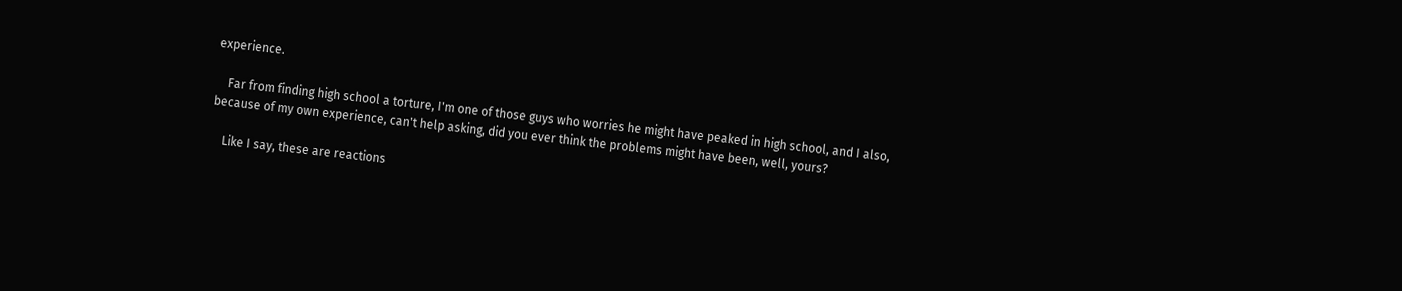experience.

    Far from finding high school a torture, I'm one of those guys who worries he might have peaked in high school, and I also, because of my own experience, can't help asking, did you ever think the problems might have been, well, yours?

    Like I say, these are reactions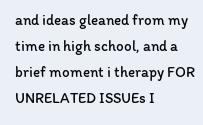and ideas gleaned from my time in high school, and a brief moment i therapy FOR UNRELATED ISSUEs I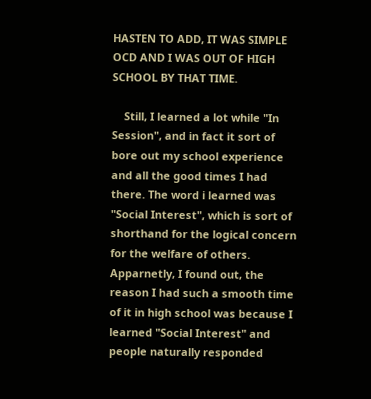HASTEN TO ADD, IT WAS SIMPLE OCD AND I WAS OUT OF HIGH SCHOOL BY THAT TIME.

    Still, I learned a lot while "In Session", and in fact it sort of bore out my school experience and all the good times I had there. The word i learned was "Social Interest", which is sort of shorthand for the logical concern for the welfare of others. Apparnetly, I found out, the reason I had such a smooth time of it in high school was because I learned "Social Interest" and people naturally responded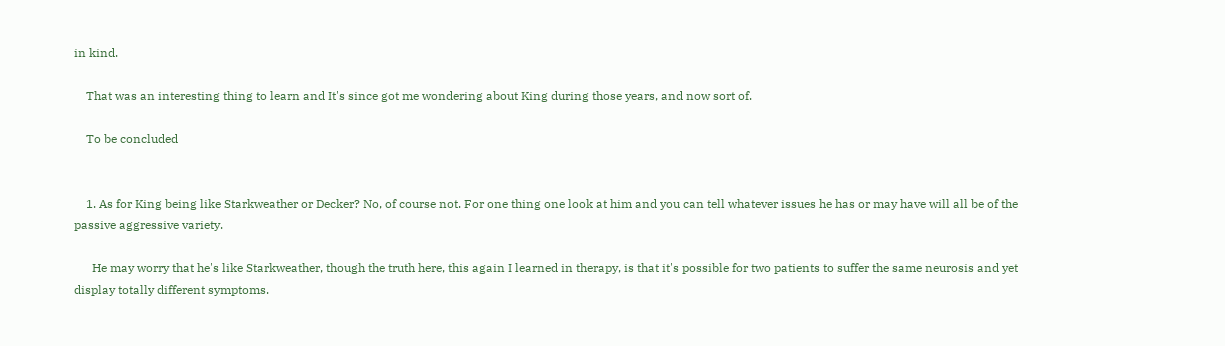in kind.

    That was an interesting thing to learn and It's since got me wondering about King during those years, and now sort of.

    To be concluded


    1. As for King being like Starkweather or Decker? No, of course not. For one thing one look at him and you can tell whatever issues he has or may have will all be of the passive aggressive variety.

      He may worry that he's like Starkweather, though the truth here, this again I learned in therapy, is that it's possible for two patients to suffer the same neurosis and yet display totally different symptoms.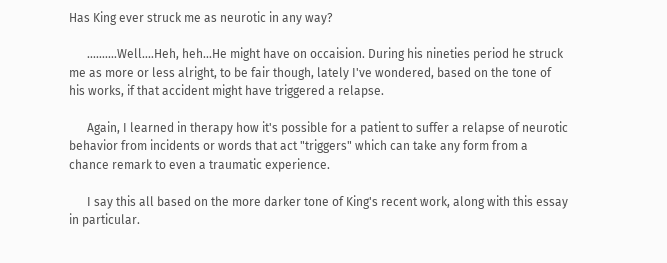Has King ever struck me as neurotic in any way?

      ..........Well....Heh, heh...He might have on occaision. During his nineties period he struck me as more or less alright, to be fair though, lately I've wondered, based on the tone of his works, if that accident might have triggered a relapse.

      Again, I learned in therapy how it's possible for a patient to suffer a relapse of neurotic behavior from incidents or words that act "triggers" which can take any form from a chance remark to even a traumatic experience.

      I say this all based on the more darker tone of King's recent work, along with this essay in particular.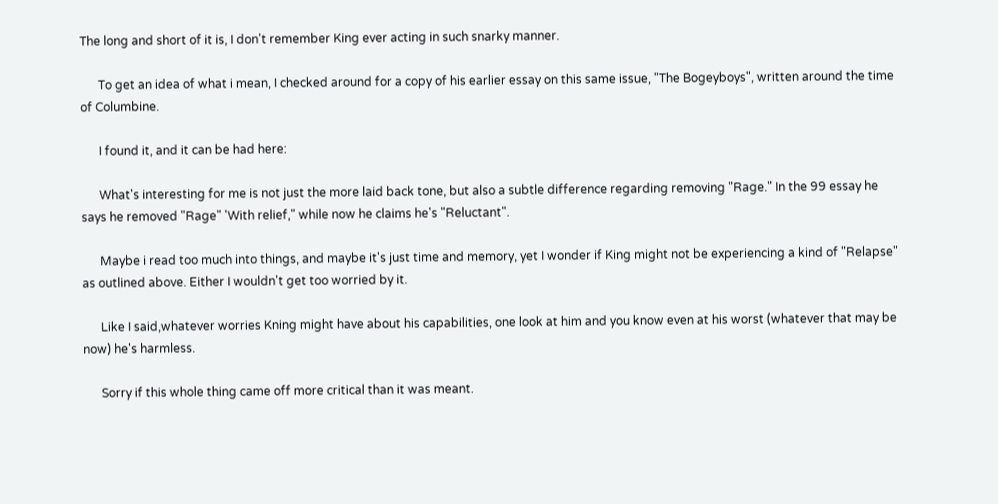The long and short of it is, I don't remember King ever acting in such snarky manner.

      To get an idea of what i mean, I checked around for a copy of his earlier essay on this same issue, "The Bogeyboys", written around the time of Columbine.

      I found it, and it can be had here:

      What's interesting for me is not just the more laid back tone, but also a subtle difference regarding removing "Rage." In the 99 essay he says he removed "Rage" 'With relief," while now he claims he's "Reluctant".

      Maybe i read too much into things, and maybe it's just time and memory, yet I wonder if King might not be experiencing a kind of "Relapse" as outlined above. Either I wouldn't get too worried by it.

      Like I said,whatever worries Kning might have about his capabilities, one look at him and you know even at his worst (whatever that may be now) he's harmless.

      Sorry if this whole thing came off more critical than it was meant.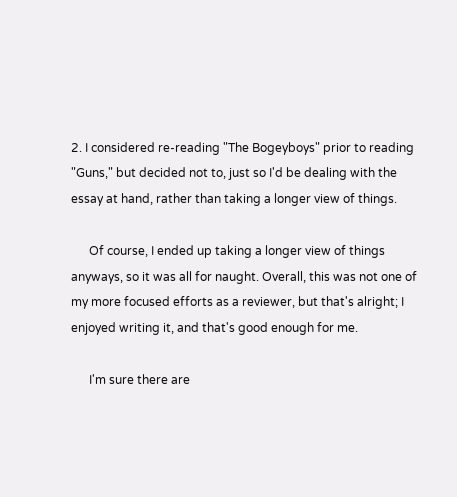2. I considered re-reading "The Bogeyboys" prior to reading "Guns," but decided not to, just so I'd be dealing with the essay at hand, rather than taking a longer view of things.

      Of course, I ended up taking a longer view of things anyways, so it was all for naught. Overall, this was not one of my more focused efforts as a reviewer, but that's alright; I enjoyed writing it, and that's good enough for me.

      I'm sure there are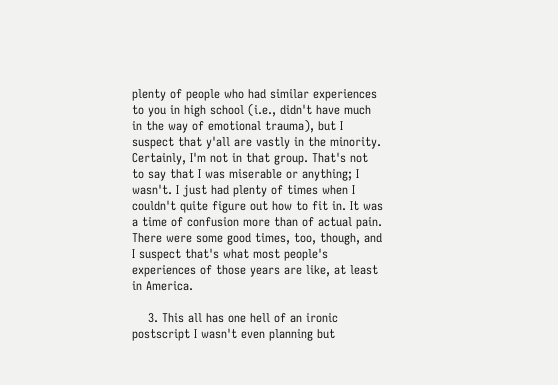plenty of people who had similar experiences to you in high school (i.e., didn't have much in the way of emotional trauma), but I suspect that y'all are vastly in the minority. Certainly, I'm not in that group. That's not to say that I was miserable or anything; I wasn't. I just had plenty of times when I couldn't quite figure out how to fit in. It was a time of confusion more than of actual pain. There were some good times, too, though, and I suspect that's what most people's experiences of those years are like, at least in America.

    3. This all has one hell of an ironic postscript I wasn't even planning but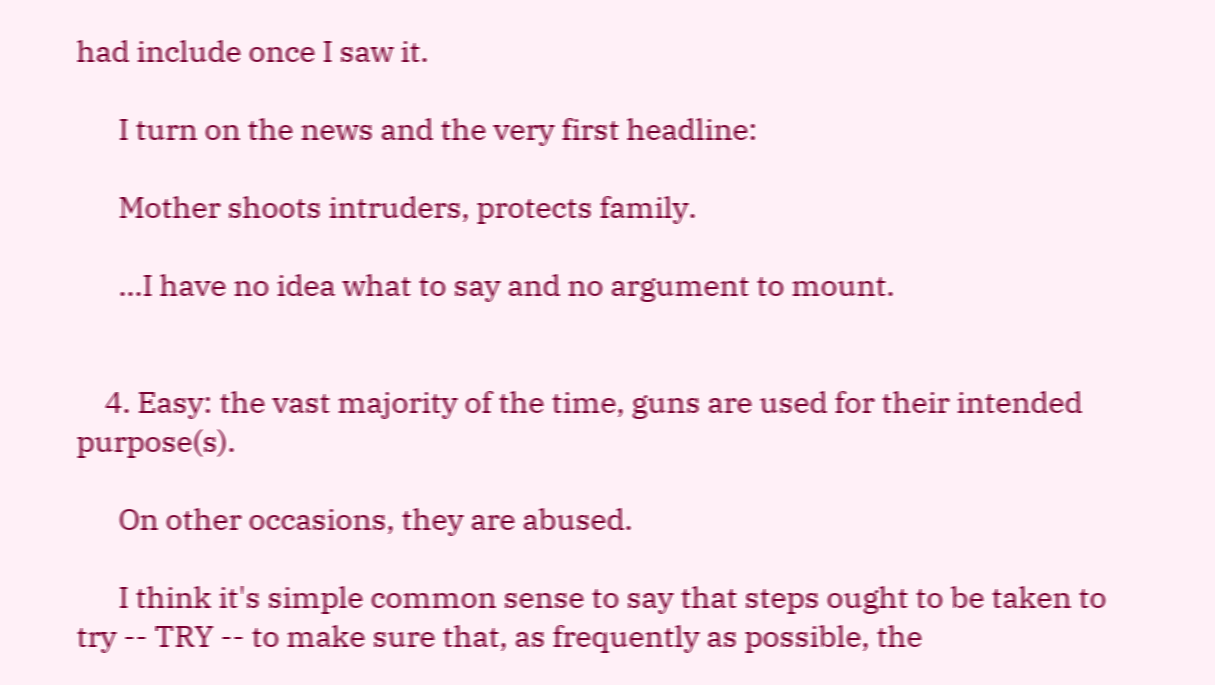had include once I saw it.

      I turn on the news and the very first headline:

      Mother shoots intruders, protects family.

      ...I have no idea what to say and no argument to mount.


    4. Easy: the vast majority of the time, guns are used for their intended purpose(s).

      On other occasions, they are abused.

      I think it's simple common sense to say that steps ought to be taken to try -- TRY -- to make sure that, as frequently as possible, the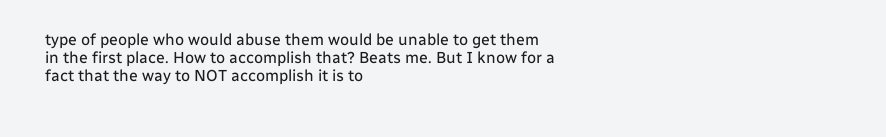type of people who would abuse them would be unable to get them in the first place. How to accomplish that? Beats me. But I know for a fact that the way to NOT accomplish it is to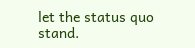let the status quo stand.